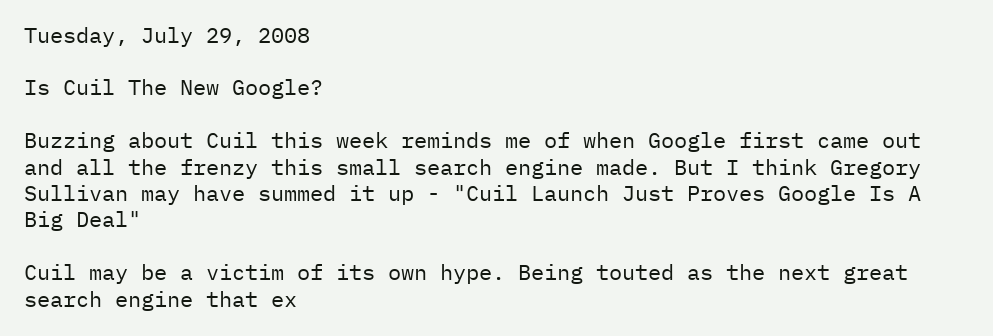Tuesday, July 29, 2008

Is Cuil The New Google?

Buzzing about Cuil this week reminds me of when Google first came out and all the frenzy this small search engine made. But I think Gregory Sullivan may have summed it up - "Cuil Launch Just Proves Google Is A Big Deal"

Cuil may be a victim of its own hype. Being touted as the next great search engine that ex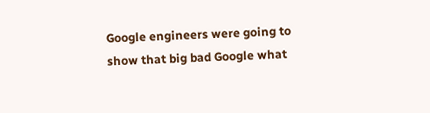Google engineers were going to show that big bad Google what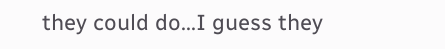they could do...I guess they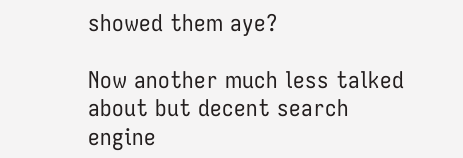showed them aye?

Now another much less talked about but decent search engine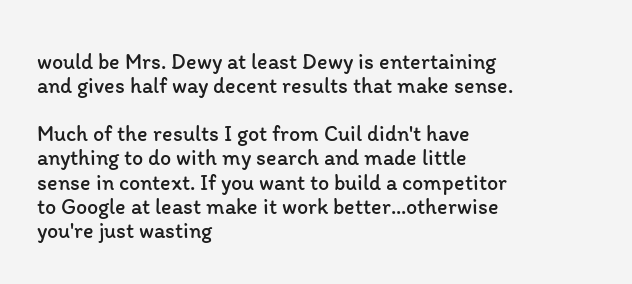would be Mrs. Dewy at least Dewy is entertaining and gives half way decent results that make sense.

Much of the results I got from Cuil didn't have anything to do with my search and made little sense in context. If you want to build a competitor to Google at least make it work better...otherwise you're just wasting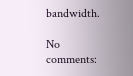bandwidth.

No comments: